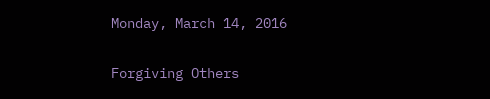Monday, March 14, 2016

Forgiving Others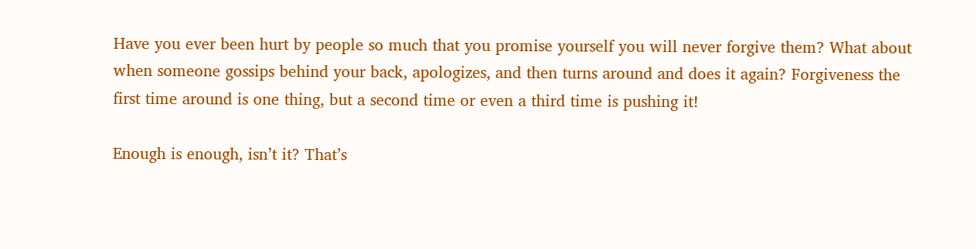Have you ever been hurt by people so much that you promise yourself you will never forgive them? What about when someone gossips behind your back, apologizes, and then turns around and does it again? Forgiveness the first time around is one thing, but a second time or even a third time is pushing it!

Enough is enough, isn’t it? That’s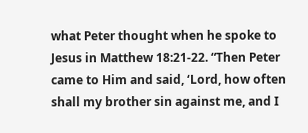what Peter thought when he spoke to Jesus in Matthew 18:21-22. “Then Peter came to Him and said, ‘Lord, how often shall my brother sin against me, and I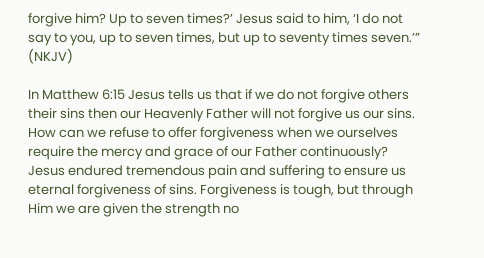forgive him? Up to seven times?’ Jesus said to him, ‘I do not say to you, up to seven times, but up to seventy times seven.’” (NKJV)

In Matthew 6:15 Jesus tells us that if we do not forgive others their sins then our Heavenly Father will not forgive us our sins. How can we refuse to offer forgiveness when we ourselves require the mercy and grace of our Father continuously? Jesus endured tremendous pain and suffering to ensure us eternal forgiveness of sins. Forgiveness is tough, but through Him we are given the strength no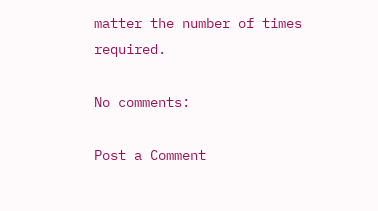matter the number of times required.

No comments:

Post a Comment